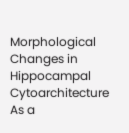Morphological Changes in Hippocampal Cytoarchitecture As a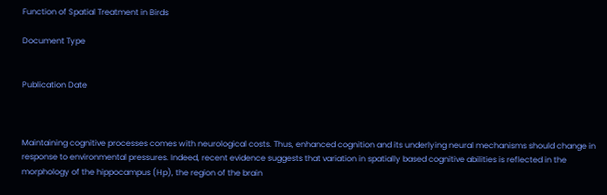Function of Spatial Treatment in Birds

Document Type


Publication Date



Maintaining cognitive processes comes with neurological costs. Thus, enhanced cognition and its underlying neural mechanisms should change in response to environmental pressures. Indeed, recent evidence suggests that variation in spatially based cognitive abilities is reflected in the morphology of the hippocampus (Hp), the region of the brain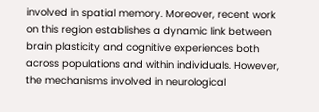involved in spatial memory. Moreover, recent work on this region establishes a dynamic link between brain plasticity and cognitive experiences both across populations and within individuals. However, the mechanisms involved in neurological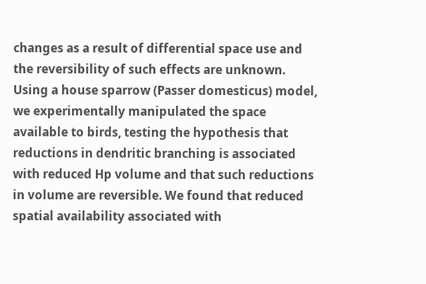changes as a result of differential space use and the reversibility of such effects are unknown. Using a house sparrow (Passer domesticus) model, we experimentally manipulated the space available to birds, testing the hypothesis that reductions in dendritic branching is associated with reduced Hp volume and that such reductions in volume are reversible. We found that reduced spatial availability associated with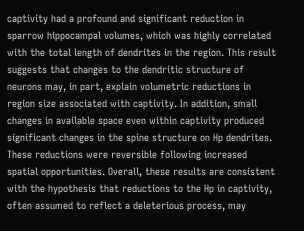captivity had a profound and significant reduction in sparrow hippocampal volumes, which was highly correlated with the total length of dendrites in the region. This result suggests that changes to the dendritic structure of neurons may, in part, explain volumetric reductions in region size associated with captivity. In addition, small changes in available space even within captivity produced significant changes in the spine structure on Hp dendrites. These reductions were reversible following increased spatial opportunities. Overall, these results are consistent with the hypothesis that reductions to the Hp in captivity, often assumed to reflect a deleterious process, may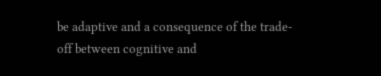be adaptive and a consequence of the trade-off between cognitive and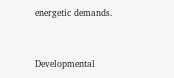energetic demands.


Developmental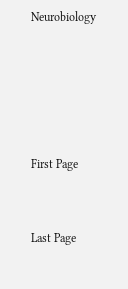Neurobiology





First Page


Last Page